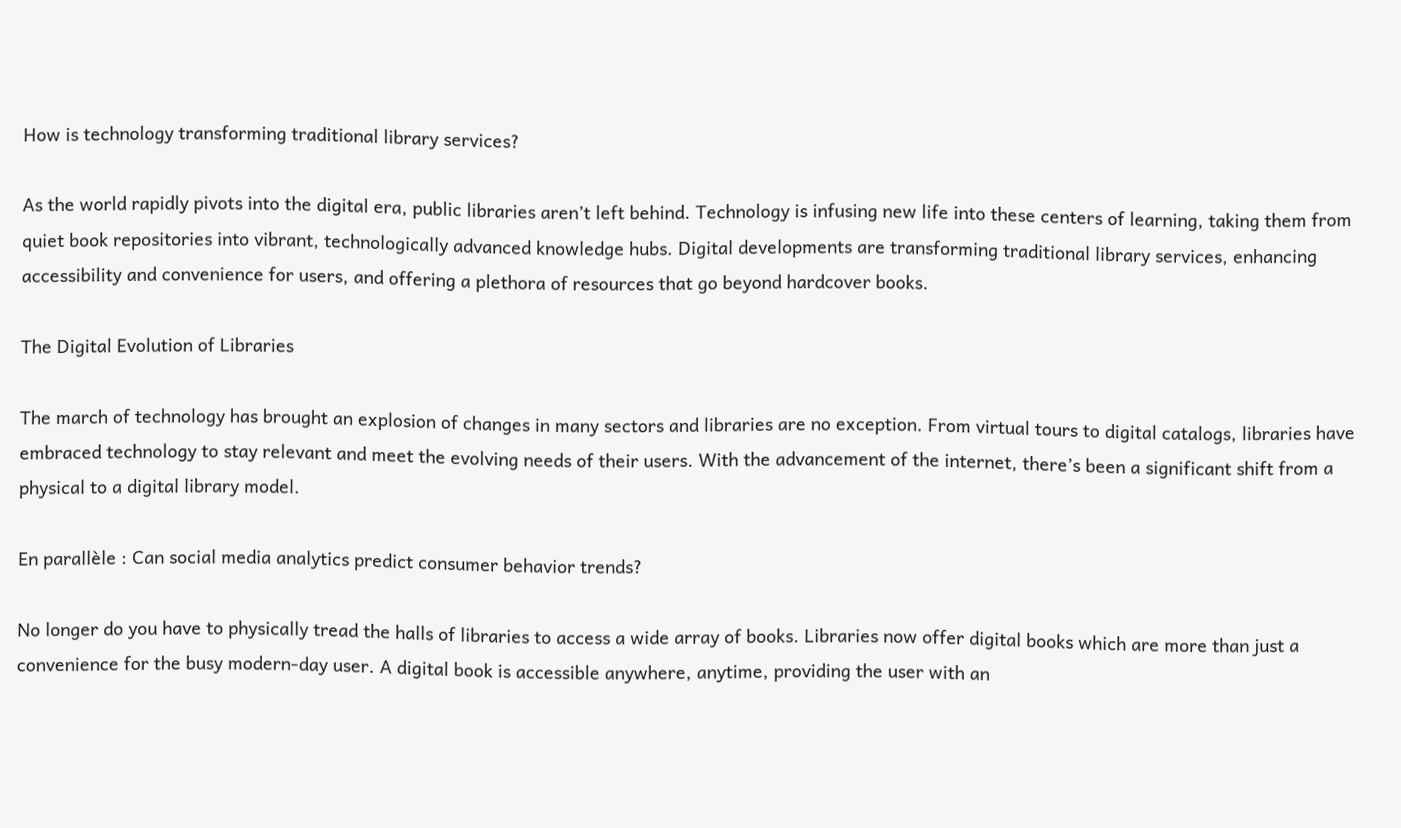How is technology transforming traditional library services?

As the world rapidly pivots into the digital era, public libraries aren’t left behind. Technology is infusing new life into these centers of learning, taking them from quiet book repositories into vibrant, technologically advanced knowledge hubs. Digital developments are transforming traditional library services, enhancing accessibility and convenience for users, and offering a plethora of resources that go beyond hardcover books.

The Digital Evolution of Libraries

The march of technology has brought an explosion of changes in many sectors and libraries are no exception. From virtual tours to digital catalogs, libraries have embraced technology to stay relevant and meet the evolving needs of their users. With the advancement of the internet, there’s been a significant shift from a physical to a digital library model.

En parallèle : Can social media analytics predict consumer behavior trends?

No longer do you have to physically tread the halls of libraries to access a wide array of books. Libraries now offer digital books which are more than just a convenience for the busy modern-day user. A digital book is accessible anywhere, anytime, providing the user with an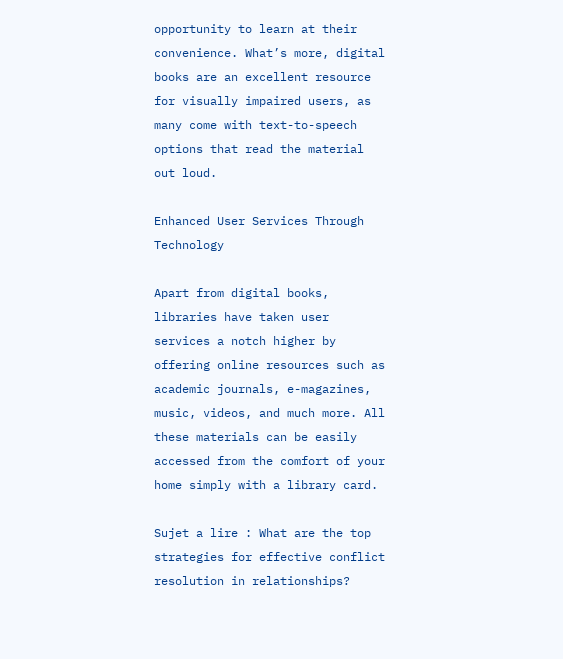opportunity to learn at their convenience. What’s more, digital books are an excellent resource for visually impaired users, as many come with text-to-speech options that read the material out loud.

Enhanced User Services Through Technology

Apart from digital books, libraries have taken user services a notch higher by offering online resources such as academic journals, e-magazines, music, videos, and much more. All these materials can be easily accessed from the comfort of your home simply with a library card.

Sujet a lire : What are the top strategies for effective conflict resolution in relationships?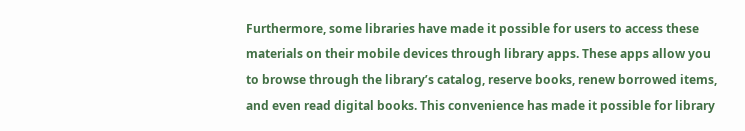Furthermore, some libraries have made it possible for users to access these materials on their mobile devices through library apps. These apps allow you to browse through the library’s catalog, reserve books, renew borrowed items, and even read digital books. This convenience has made it possible for library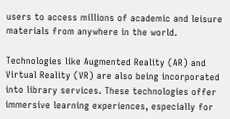users to access millions of academic and leisure materials from anywhere in the world.

Technologies like Augmented Reality (AR) and Virtual Reality (VR) are also being incorporated into library services. These technologies offer immersive learning experiences, especially for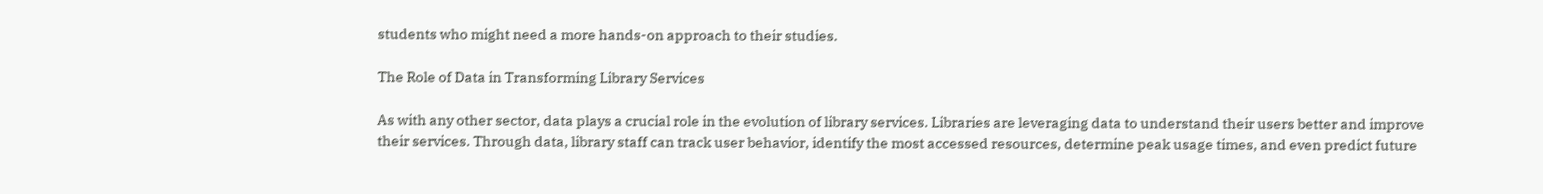students who might need a more hands-on approach to their studies.

The Role of Data in Transforming Library Services

As with any other sector, data plays a crucial role in the evolution of library services. Libraries are leveraging data to understand their users better and improve their services. Through data, library staff can track user behavior, identify the most accessed resources, determine peak usage times, and even predict future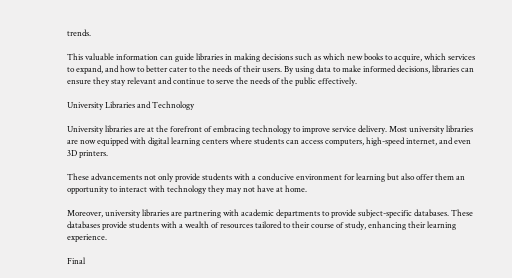trends.

This valuable information can guide libraries in making decisions such as which new books to acquire, which services to expand, and how to better cater to the needs of their users. By using data to make informed decisions, libraries can ensure they stay relevant and continue to serve the needs of the public effectively.

University Libraries and Technology

University libraries are at the forefront of embracing technology to improve service delivery. Most university libraries are now equipped with digital learning centers where students can access computers, high-speed internet, and even 3D printers.

These advancements not only provide students with a conducive environment for learning but also offer them an opportunity to interact with technology they may not have at home.

Moreover, university libraries are partnering with academic departments to provide subject-specific databases. These databases provide students with a wealth of resources tailored to their course of study, enhancing their learning experience.

Final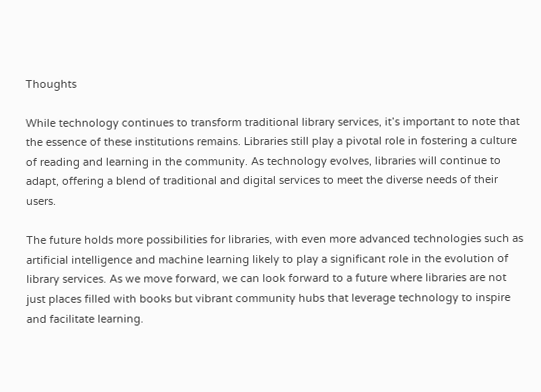Thoughts

While technology continues to transform traditional library services, it’s important to note that the essence of these institutions remains. Libraries still play a pivotal role in fostering a culture of reading and learning in the community. As technology evolves, libraries will continue to adapt, offering a blend of traditional and digital services to meet the diverse needs of their users.

The future holds more possibilities for libraries, with even more advanced technologies such as artificial intelligence and machine learning likely to play a significant role in the evolution of library services. As we move forward, we can look forward to a future where libraries are not just places filled with books but vibrant community hubs that leverage technology to inspire and facilitate learning.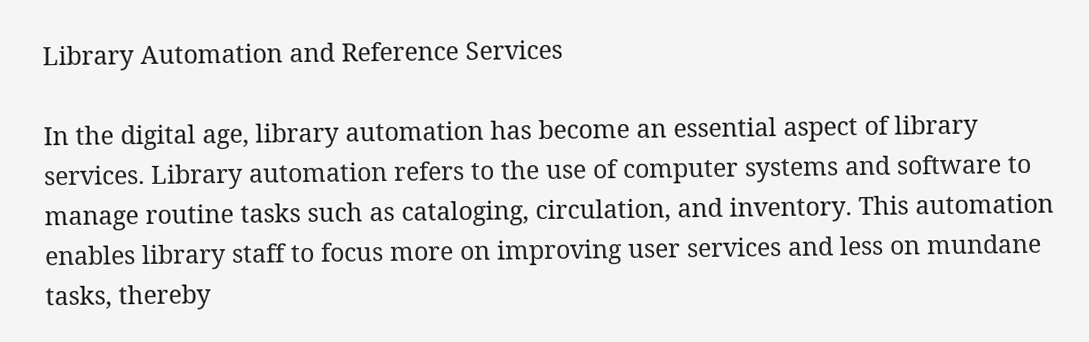Library Automation and Reference Services

In the digital age, library automation has become an essential aspect of library services. Library automation refers to the use of computer systems and software to manage routine tasks such as cataloging, circulation, and inventory. This automation enables library staff to focus more on improving user services and less on mundane tasks, thereby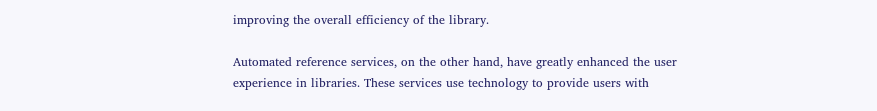improving the overall efficiency of the library.

Automated reference services, on the other hand, have greatly enhanced the user experience in libraries. These services use technology to provide users with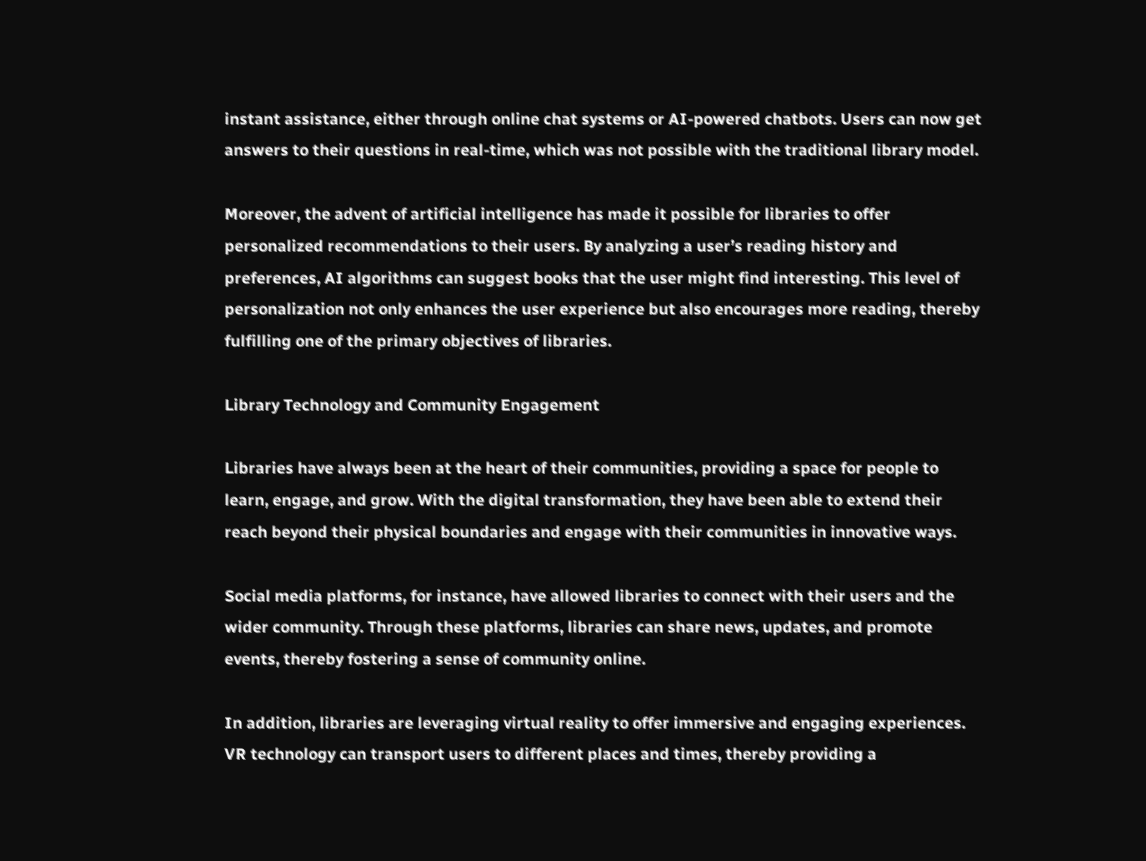instant assistance, either through online chat systems or AI-powered chatbots. Users can now get answers to their questions in real-time, which was not possible with the traditional library model.

Moreover, the advent of artificial intelligence has made it possible for libraries to offer personalized recommendations to their users. By analyzing a user’s reading history and preferences, AI algorithms can suggest books that the user might find interesting. This level of personalization not only enhances the user experience but also encourages more reading, thereby fulfilling one of the primary objectives of libraries.

Library Technology and Community Engagement

Libraries have always been at the heart of their communities, providing a space for people to learn, engage, and grow. With the digital transformation, they have been able to extend their reach beyond their physical boundaries and engage with their communities in innovative ways.

Social media platforms, for instance, have allowed libraries to connect with their users and the wider community. Through these platforms, libraries can share news, updates, and promote events, thereby fostering a sense of community online.

In addition, libraries are leveraging virtual reality to offer immersive and engaging experiences. VR technology can transport users to different places and times, thereby providing a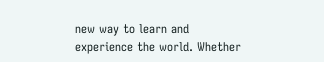new way to learn and experience the world. Whether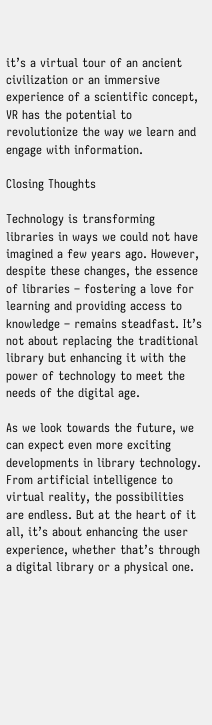it’s a virtual tour of an ancient civilization or an immersive experience of a scientific concept, VR has the potential to revolutionize the way we learn and engage with information.

Closing Thoughts

Technology is transforming libraries in ways we could not have imagined a few years ago. However, despite these changes, the essence of libraries – fostering a love for learning and providing access to knowledge – remains steadfast. It’s not about replacing the traditional library but enhancing it with the power of technology to meet the needs of the digital age.

As we look towards the future, we can expect even more exciting developments in library technology. From artificial intelligence to virtual reality, the possibilities are endless. But at the heart of it all, it’s about enhancing the user experience, whether that’s through a digital library or a physical one.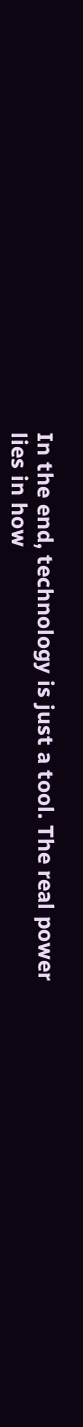In the end, technology is just a tool. The real power lies in how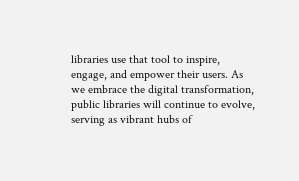libraries use that tool to inspire, engage, and empower their users. As we embrace the digital transformation, public libraries will continue to evolve, serving as vibrant hubs of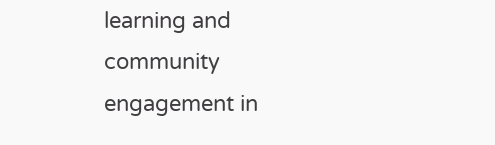learning and community engagement in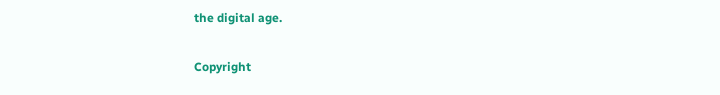the digital age.

Copyright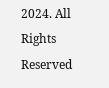2024. All Rights Reserved